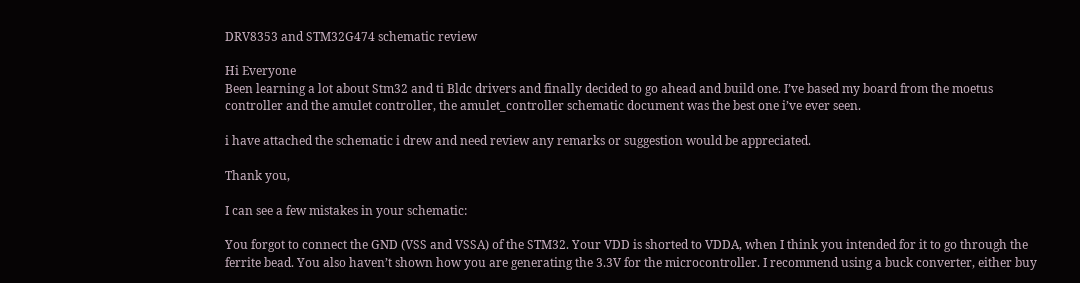DRV8353 and STM32G474 schematic review

Hi Everyone
Been learning a lot about Stm32 and ti Bldc drivers and finally decided to go ahead and build one. I’ve based my board from the moetus controller and the amulet controller, the amulet_controller schematic document was the best one i’ve ever seen.

i have attached the schematic i drew and need review any remarks or suggestion would be appreciated.

Thank you,

I can see a few mistakes in your schematic:

You forgot to connect the GND (VSS and VSSA) of the STM32. Your VDD is shorted to VDDA, when I think you intended for it to go through the ferrite bead. You also haven’t shown how you are generating the 3.3V for the microcontroller. I recommend using a buck converter, either buy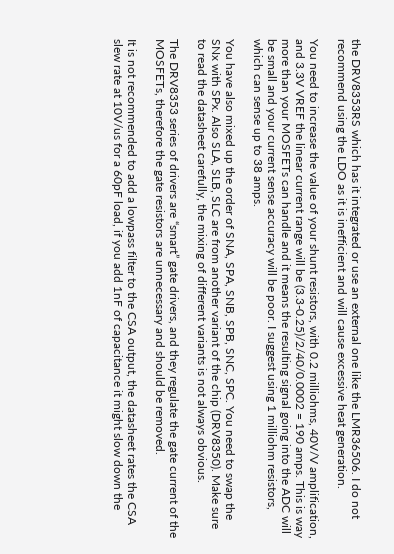the DRV8353RS which has it integrated or use an external one like the LMR36506. I do not recommend using the LDO as it is inefficient and will cause excessive heat generation.

You need to increase the value of your shunt resistors, with 0.2 milliohms, 40V/V amplification, and 3.3V VREF the linear current range will be (3.3-0.25)/2/40/0.0002 = 190 amps. This is way more than your MOSFETs can handle and it means the resulting signal going into the ADC will be small and your current sense accuracy will be poor. I suggest using 1 milliohm resistors, which can sense up to 38 amps.

You have also mixed up the order of SNA, SPA, SNB, SPB, SNC, SPC. You need to swap the SNx with SPx. Also SLA, SLB, SLC are from another variant of the chip (DRV8350). Make sure to read the datasheet carefully, the mixing of different variants is not always obvious.

The DRV8353 series of drivers are “smart” gate drivers, and they regulate the gate current of the MOSFETs, therefore the gate resistors are unnecessary and should be removed.

It is not recommended to add a lowpass filter to the CSA output, the datasheet rates the CSA slew rate at 10V/us for a 60pF load, if you add 1nF of capacitance it might slow down the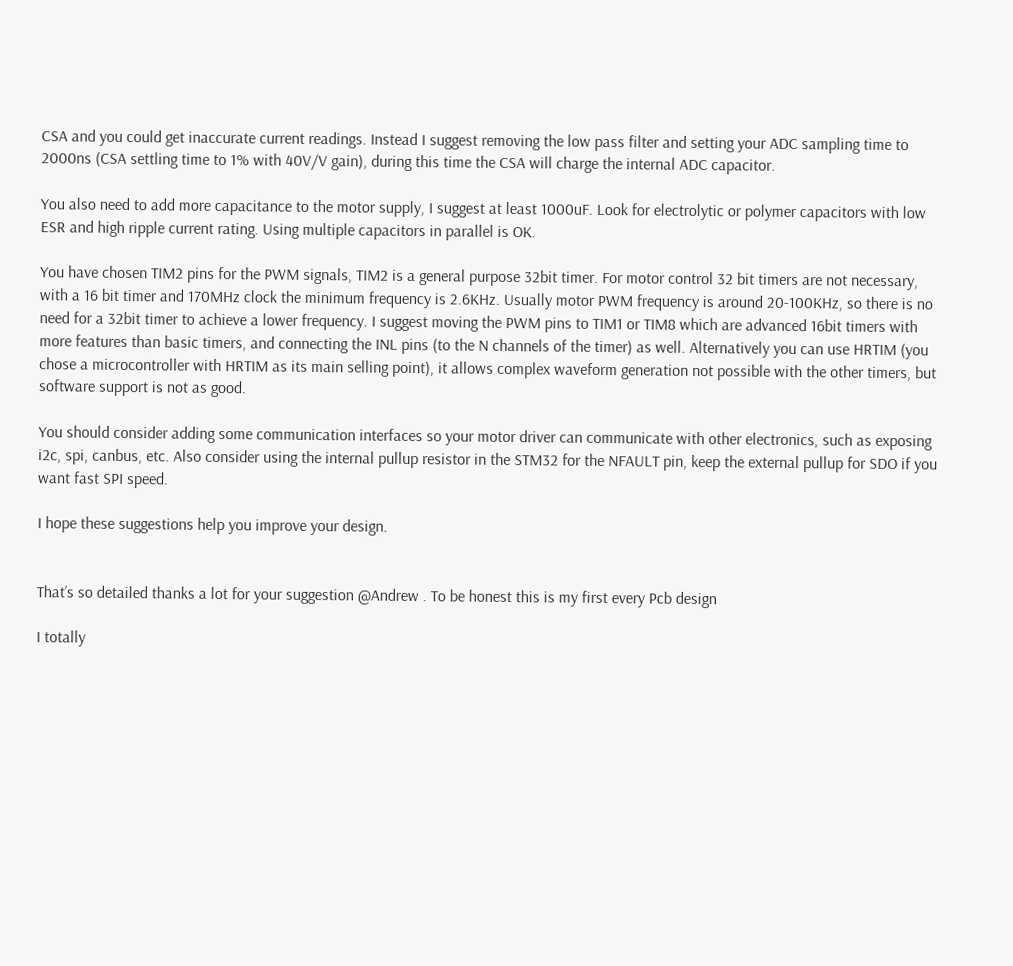CSA and you could get inaccurate current readings. Instead I suggest removing the low pass filter and setting your ADC sampling time to 2000ns (CSA settling time to 1% with 40V/V gain), during this time the CSA will charge the internal ADC capacitor.

You also need to add more capacitance to the motor supply, I suggest at least 1000uF. Look for electrolytic or polymer capacitors with low ESR and high ripple current rating. Using multiple capacitors in parallel is OK.

You have chosen TIM2 pins for the PWM signals, TIM2 is a general purpose 32bit timer. For motor control 32 bit timers are not necessary, with a 16 bit timer and 170MHz clock the minimum frequency is 2.6KHz. Usually motor PWM frequency is around 20-100KHz, so there is no need for a 32bit timer to achieve a lower frequency. I suggest moving the PWM pins to TIM1 or TIM8 which are advanced 16bit timers with more features than basic timers, and connecting the INL pins (to the N channels of the timer) as well. Alternatively you can use HRTIM (you chose a microcontroller with HRTIM as its main selling point), it allows complex waveform generation not possible with the other timers, but software support is not as good.

You should consider adding some communication interfaces so your motor driver can communicate with other electronics, such as exposing i2c, spi, canbus, etc. Also consider using the internal pullup resistor in the STM32 for the NFAULT pin, keep the external pullup for SDO if you want fast SPI speed.

I hope these suggestions help you improve your design.


That’s so detailed thanks a lot for your suggestion @Andrew . To be honest this is my first every Pcb design

I totally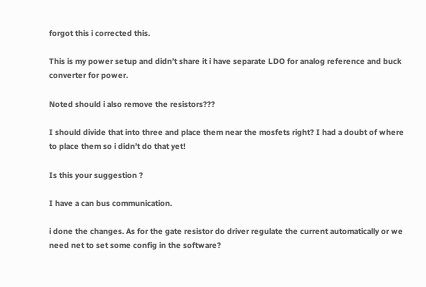forgot this i corrected this.

This is my power setup and didn’t share it i have separate LDO for analog reference and buck converter for power.

Noted should i also remove the resistors???

I should divide that into three and place them near the mosfets right? I had a doubt of where to place them so i didn’t do that yet!

Is this your suggestion ?

I have a can bus communication.

i done the changes. As for the gate resistor do driver regulate the current automatically or we need net to set some config in the software?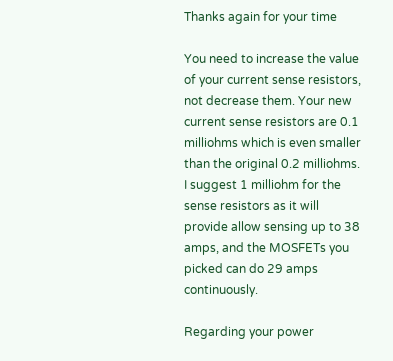Thanks again for your time

You need to increase the value of your current sense resistors, not decrease them. Your new current sense resistors are 0.1 milliohms which is even smaller than the original 0.2 milliohms. I suggest 1 milliohm for the sense resistors as it will provide allow sensing up to 38 amps, and the MOSFETs you picked can do 29 amps continuously.

Regarding your power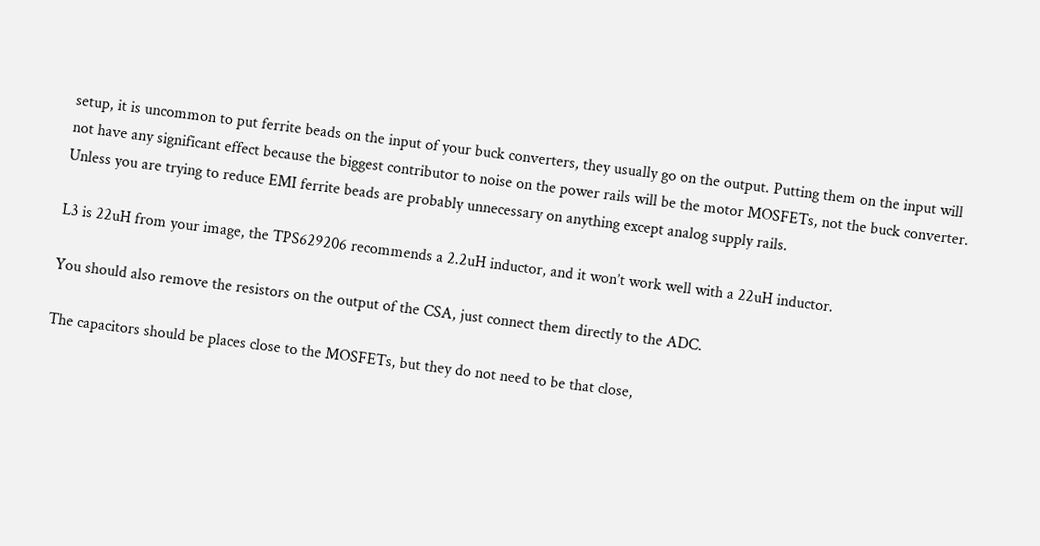setup, it is uncommon to put ferrite beads on the input of your buck converters, they usually go on the output. Putting them on the input will not have any significant effect because the biggest contributor to noise on the power rails will be the motor MOSFETs, not the buck converter. Unless you are trying to reduce EMI ferrite beads are probably unnecessary on anything except analog supply rails.

L3 is 22uH from your image, the TPS629206 recommends a 2.2uH inductor, and it won’t work well with a 22uH inductor.

You should also remove the resistors on the output of the CSA, just connect them directly to the ADC.

The capacitors should be places close to the MOSFETs, but they do not need to be that close,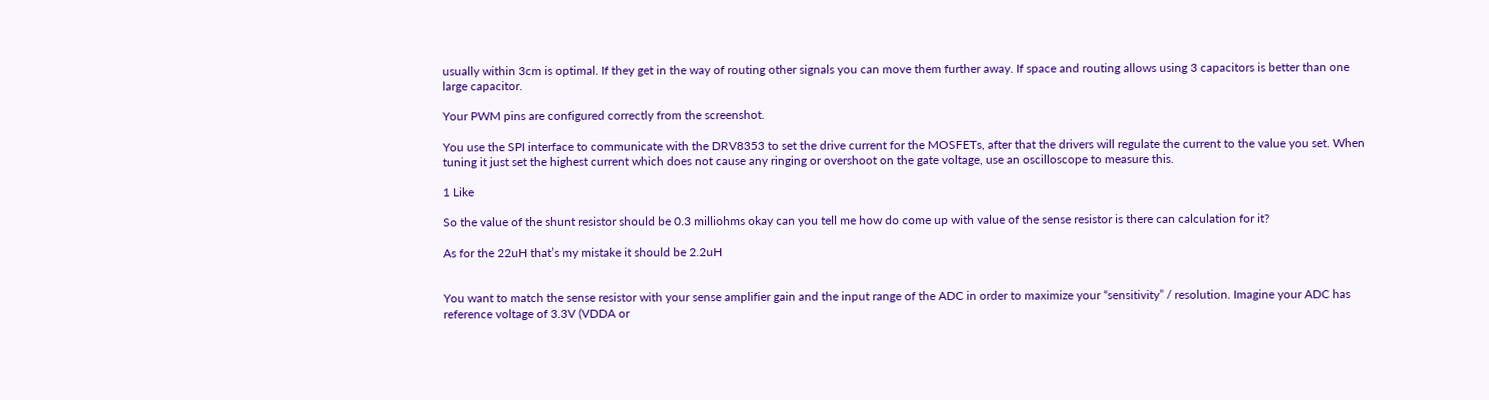usually within 3cm is optimal. If they get in the way of routing other signals you can move them further away. If space and routing allows using 3 capacitors is better than one large capacitor.

Your PWM pins are configured correctly from the screenshot.

You use the SPI interface to communicate with the DRV8353 to set the drive current for the MOSFETs, after that the drivers will regulate the current to the value you set. When tuning it just set the highest current which does not cause any ringing or overshoot on the gate voltage, use an oscilloscope to measure this.

1 Like

So the value of the shunt resistor should be 0.3 milliohms okay can you tell me how do come up with value of the sense resistor is there can calculation for it?

As for the 22uH that’s my mistake it should be 2.2uH


You want to match the sense resistor with your sense amplifier gain and the input range of the ADC in order to maximize your “sensitivity” / resolution. Imagine your ADC has reference voltage of 3.3V (VDDA or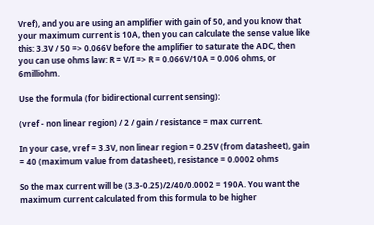Vref), and you are using an amplifier with gain of 50, and you know that your maximum current is 10A, then you can calculate the sense value like this: 3.3V / 50 => 0.066V before the amplifier to saturate the ADC, then you can use ohms law: R = V/I => R = 0.066V/10A = 0.006 ohms, or 6milliohm.

Use the formula (for bidirectional current sensing):

(vref - non linear region) / 2 / gain / resistance = max current.

In your case, vref = 3.3V, non linear region = 0.25V (from datasheet), gain = 40 (maximum value from datasheet), resistance = 0.0002 ohms

So the max current will be (3.3-0.25)/2/40/0.0002 = 190A. You want the maximum current calculated from this formula to be higher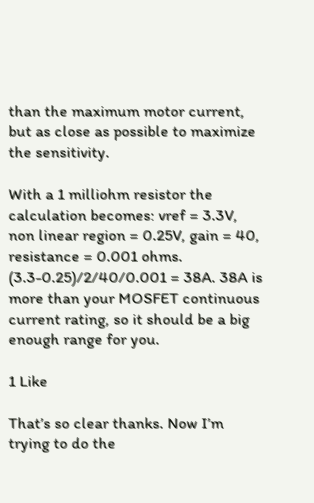than the maximum motor current, but as close as possible to maximize the sensitivity.

With a 1 milliohm resistor the calculation becomes: vref = 3.3V, non linear region = 0.25V, gain = 40, resistance = 0.001 ohms. (3.3-0.25)/2/40/0.001 = 38A. 38A is more than your MOSFET continuous current rating, so it should be a big enough range for you.

1 Like

That’s so clear thanks. Now I’m trying to do the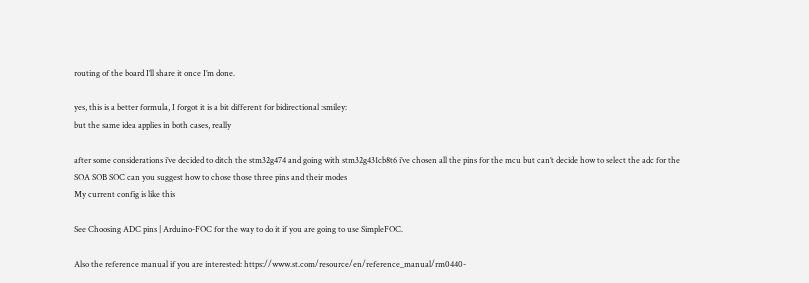routing of the board I’ll share it once I’m done.

yes, this is a better formula, I forgot it is a bit different for bidirectional :smiley:
but the same idea applies in both cases, really

after some considerations i’ve decided to ditch the stm32g474 and going with stm32g431cb8t6 i’ve chosen all the pins for the mcu but can’t decide how to select the adc for the SOA SOB SOC can you suggest how to chose those three pins and their modes
My current config is like this

See Choosing ADC pins | Arduino-FOC for the way to do it if you are going to use SimpleFOC.

Also the reference manual if you are interested: https://www.st.com/resource/en/reference_manual/rm0440-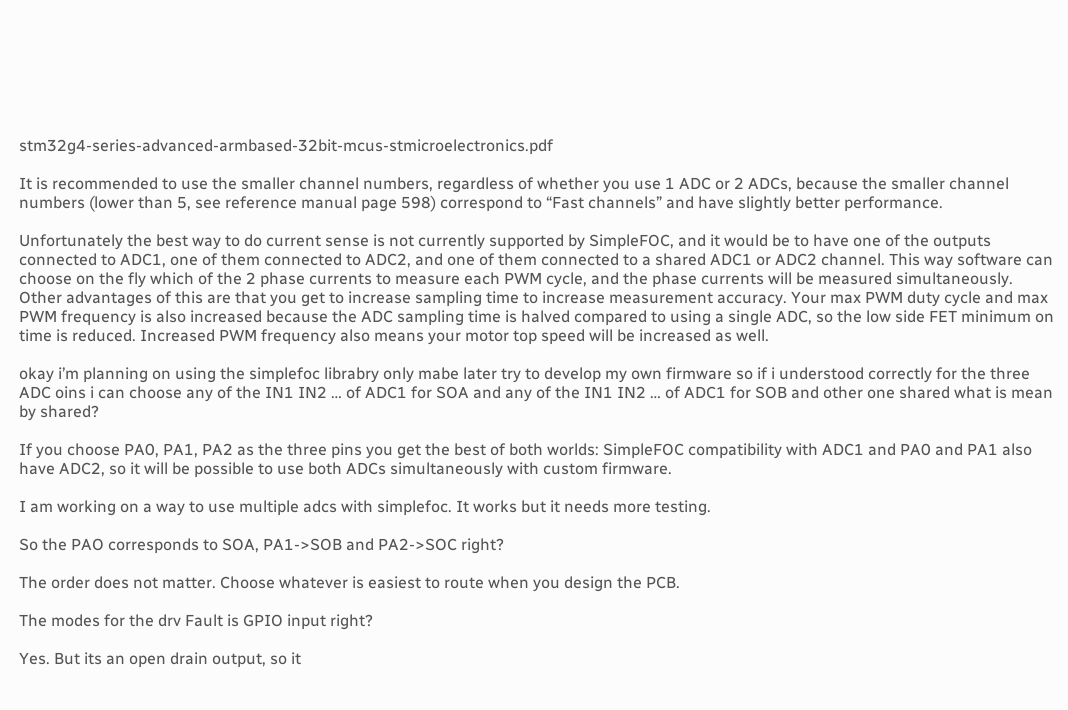stm32g4-series-advanced-armbased-32bit-mcus-stmicroelectronics.pdf

It is recommended to use the smaller channel numbers, regardless of whether you use 1 ADC or 2 ADCs, because the smaller channel numbers (lower than 5, see reference manual page 598) correspond to “Fast channels” and have slightly better performance.

Unfortunately the best way to do current sense is not currently supported by SimpleFOC, and it would be to have one of the outputs connected to ADC1, one of them connected to ADC2, and one of them connected to a shared ADC1 or ADC2 channel. This way software can choose on the fly which of the 2 phase currents to measure each PWM cycle, and the phase currents will be measured simultaneously. Other advantages of this are that you get to increase sampling time to increase measurement accuracy. Your max PWM duty cycle and max PWM frequency is also increased because the ADC sampling time is halved compared to using a single ADC, so the low side FET minimum on time is reduced. Increased PWM frequency also means your motor top speed will be increased as well.

okay i’m planning on using the simplefoc librabry only mabe later try to develop my own firmware so if i understood correctly for the three ADC oins i can choose any of the IN1 IN2 … of ADC1 for SOA and any of the IN1 IN2 … of ADC1 for SOB and other one shared what is mean by shared?

If you choose PA0, PA1, PA2 as the three pins you get the best of both worlds: SimpleFOC compatibility with ADC1 and PA0 and PA1 also have ADC2, so it will be possible to use both ADCs simultaneously with custom firmware.

I am working on a way to use multiple adcs with simplefoc. It works but it needs more testing.

So the PAO corresponds to SOA, PA1->SOB and PA2->SOC right?

The order does not matter. Choose whatever is easiest to route when you design the PCB.

The modes for the drv Fault is GPIO input right?

Yes. But its an open drain output, so it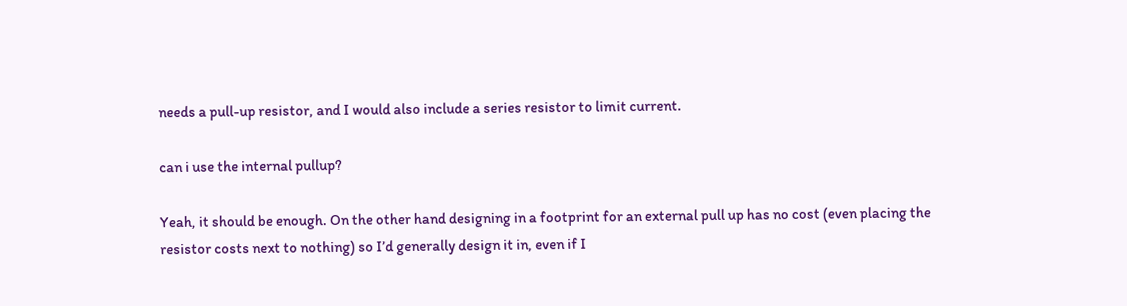needs a pull-up resistor, and I would also include a series resistor to limit current.

can i use the internal pullup?

Yeah, it should be enough. On the other hand designing in a footprint for an external pull up has no cost (even placing the resistor costs next to nothing) so I’d generally design it in, even if I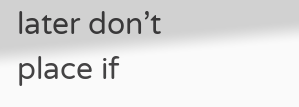later don’t place if